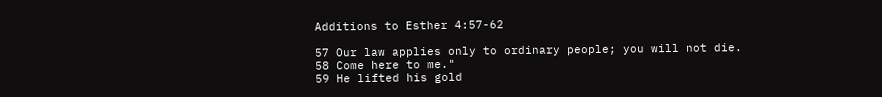Additions to Esther 4:57-62

57 Our law applies only to ordinary people; you will not die.
58 Come here to me."
59 He lifted his gold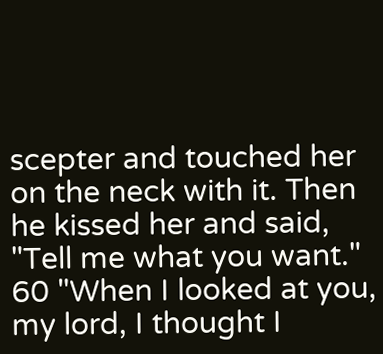scepter and touched her on the neck with it. Then he kissed her and said, "Tell me what you want."
60 "When I looked at you, my lord, I thought I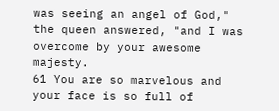was seeing an angel of God," the queen answered, "and I was overcome by your awesome majesty.
61 You are so marvelous and your face is so full of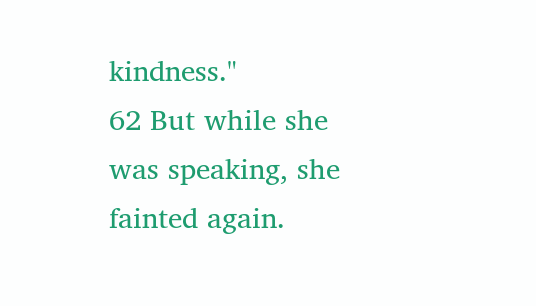kindness."
62 But while she was speaking, she fainted again.